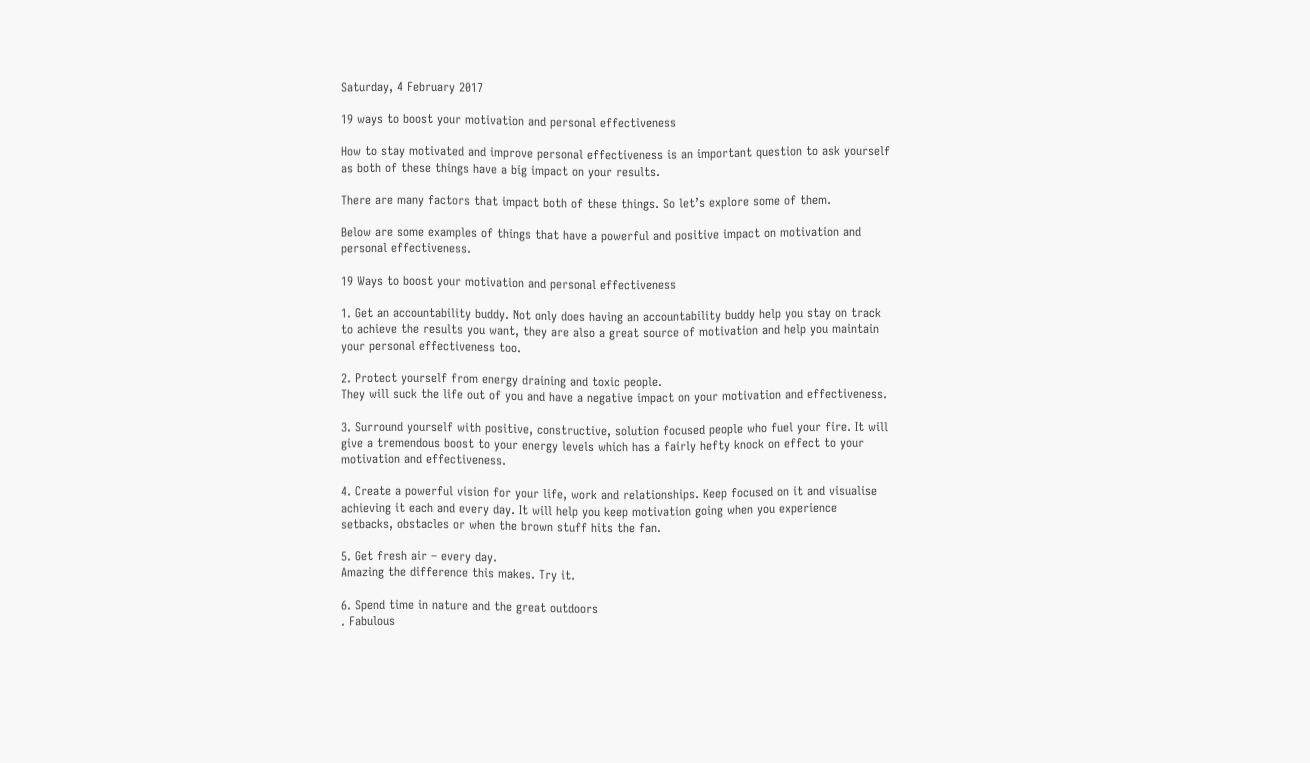Saturday, 4 February 2017

19 ways to boost your motivation and personal effectiveness

How to stay motivated and improve personal effectiveness is an important question to ask yourself as both of these things have a big impact on your results.

There are many factors that impact both of these things. So let’s explore some of them.

Below are some examples of things that have a powerful and positive impact on motivation and personal effectiveness.

19 Ways to boost your motivation and personal effectiveness

1. Get an accountability buddy. Not only does having an accountability buddy help you stay on track to achieve the results you want, they are also a great source of motivation and help you maintain your personal effectiveness too.

2. Protect yourself from energy draining and toxic people.
They will suck the life out of you and have a negative impact on your motivation and effectiveness.

3. Surround yourself with positive, constructive, solution focused people who fuel your fire. It will give a tremendous boost to your energy levels which has a fairly hefty knock on effect to your motivation and effectiveness.

4. Create a powerful vision for your life, work and relationships. Keep focused on it and visualise achieving it each and every day. It will help you keep motivation going when you experience setbacks, obstacles or when the brown stuff hits the fan.

5. Get fresh air – every day.
Amazing the difference this makes. Try it.

6. Spend time in nature and the great outdoors
. Fabulous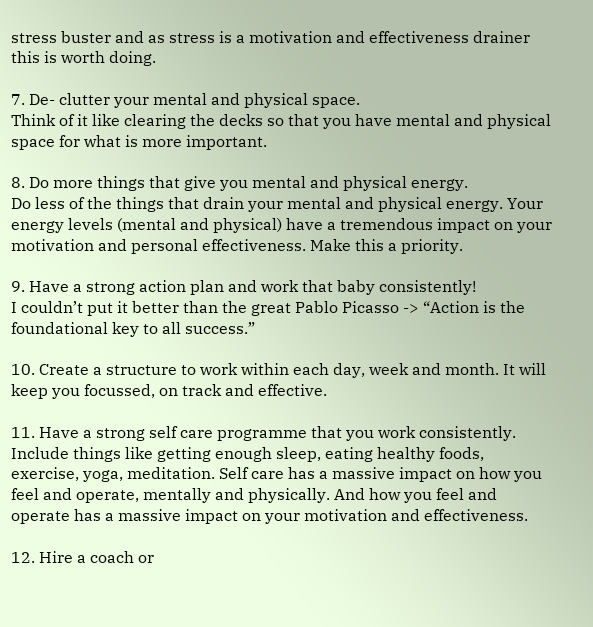stress buster and as stress is a motivation and effectiveness drainer this is worth doing.

7. De- clutter your mental and physical space.
Think of it like clearing the decks so that you have mental and physical space for what is more important.

8. Do more things that give you mental and physical energy.
Do less of the things that drain your mental and physical energy. Your energy levels (mental and physical) have a tremendous impact on your motivation and personal effectiveness. Make this a priority.

9. Have a strong action plan and work that baby consistently!
I couldn’t put it better than the great Pablo Picasso -> “Action is the foundational key to all success.”

10. Create a structure to work within each day, week and month. It will keep you focussed, on track and effective.

11. Have a strong self care programme that you work consistently.
Include things like getting enough sleep, eating healthy foods, exercise, yoga, meditation. Self care has a massive impact on how you feel and operate, mentally and physically. And how you feel and operate has a massive impact on your motivation and effectiveness.

12. Hire a coach or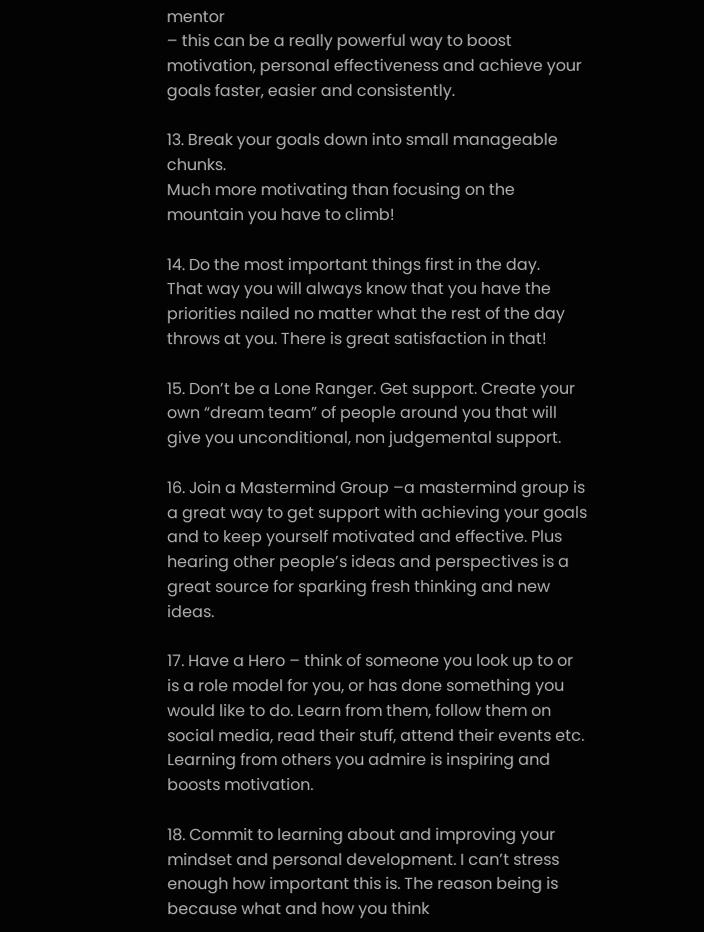mentor
– this can be a really powerful way to boost motivation, personal effectiveness and achieve your goals faster, easier and consistently.

13. Break your goals down into small manageable chunks.
Much more motivating than focusing on the mountain you have to climb!

14. Do the most important things first in the day.
That way you will always know that you have the priorities nailed no matter what the rest of the day throws at you. There is great satisfaction in that!

15. Don’t be a Lone Ranger. Get support. Create your own “dream team” of people around you that will give you unconditional, non judgemental support.

16. Join a Mastermind Group –a mastermind group is a great way to get support with achieving your goals and to keep yourself motivated and effective. Plus hearing other people’s ideas and perspectives is a great source for sparking fresh thinking and new ideas.

17. Have a Hero – think of someone you look up to or is a role model for you, or has done something you would like to do. Learn from them, follow them on social media, read their stuff, attend their events etc. Learning from others you admire is inspiring and boosts motivation.

18. Commit to learning about and improving your mindset and personal development. I can’t stress enough how important this is. The reason being is because what and how you think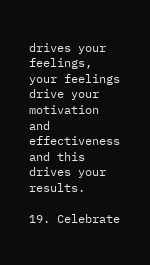drives your feelings, your feelings drive your motivation and effectiveness and this drives your results.

19. Celebrate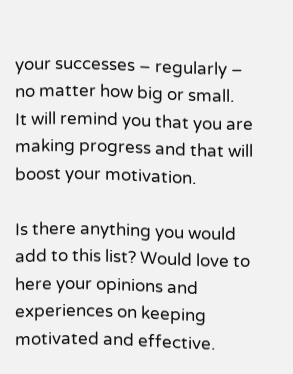your successes – regularly – no matter how big or small.
It will remind you that you are making progress and that will boost your motivation.

Is there anything you would add to this list? Would love to here your opinions and experiences on keeping motivated and effective.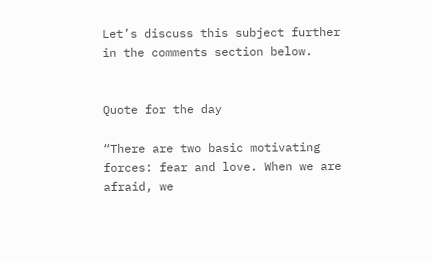Let’s discuss this subject further in the comments section below.


Quote for the day

“There are two basic motivating forces: fear and love. When we are afraid, we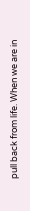pull back from life. When we are in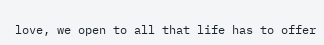love, we open to all that life has to offer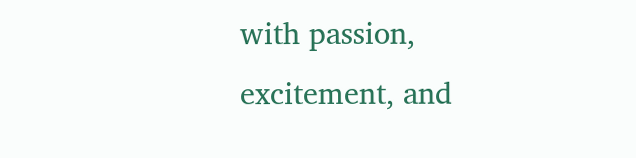with passion, excitement, and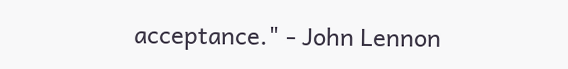acceptance." - John Lennon